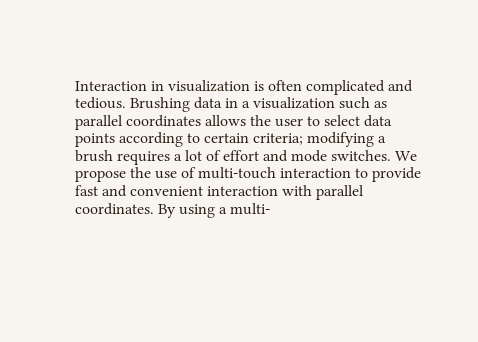Interaction in visualization is often complicated and tedious. Brushing data in a visualization such as parallel coordinates allows the user to select data points according to certain criteria; modifying a brush requires a lot of effort and mode switches. We propose the use of multi-touch interaction to provide fast and convenient interaction with parallel coordinates. By using a multi-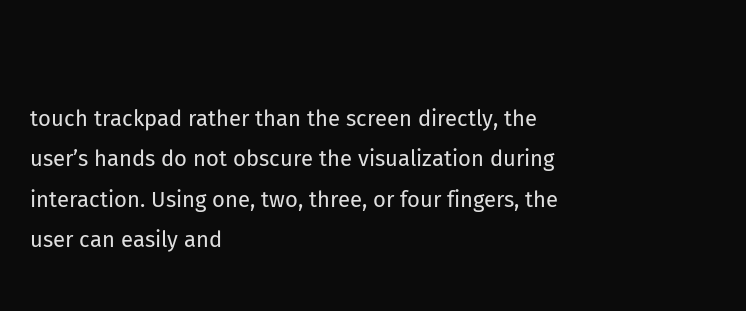touch trackpad rather than the screen directly, the user’s hands do not obscure the visualization during interaction. Using one, two, three, or four fingers, the user can easily and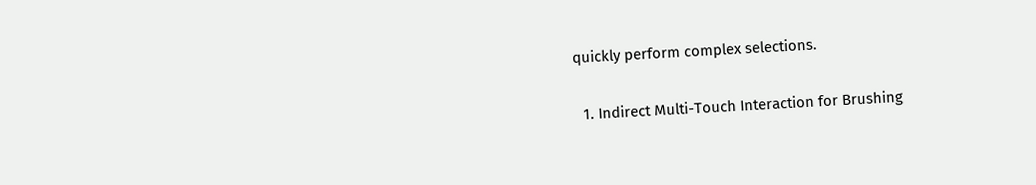quickly perform complex selections.

  1. Indirect Multi-Touch Interaction for Brushing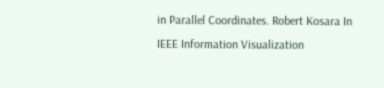in Parallel Coordinates. Robert Kosara In IEEE Information Visualization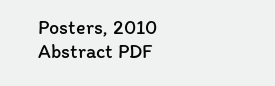Posters, 2010 Abstract PDF